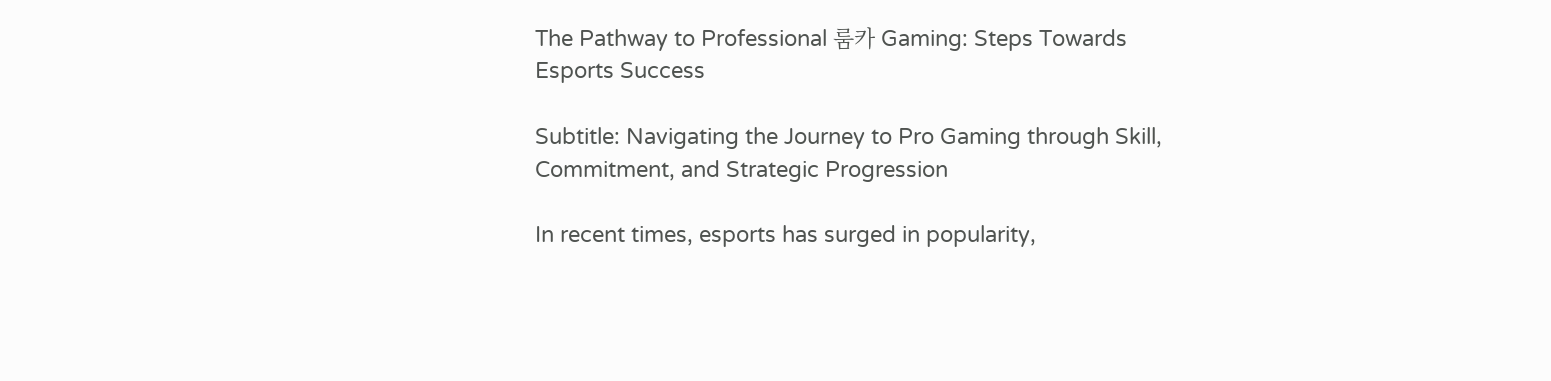The Pathway to Professional 룸카 Gaming: Steps Towards Esports Success

Subtitle: Navigating the Journey to Pro Gaming through Skill, Commitment, and Strategic Progression

In recent times, esports has surged in popularity,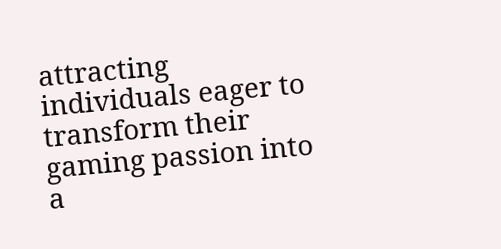attracting individuals eager to transform their gaming passion into a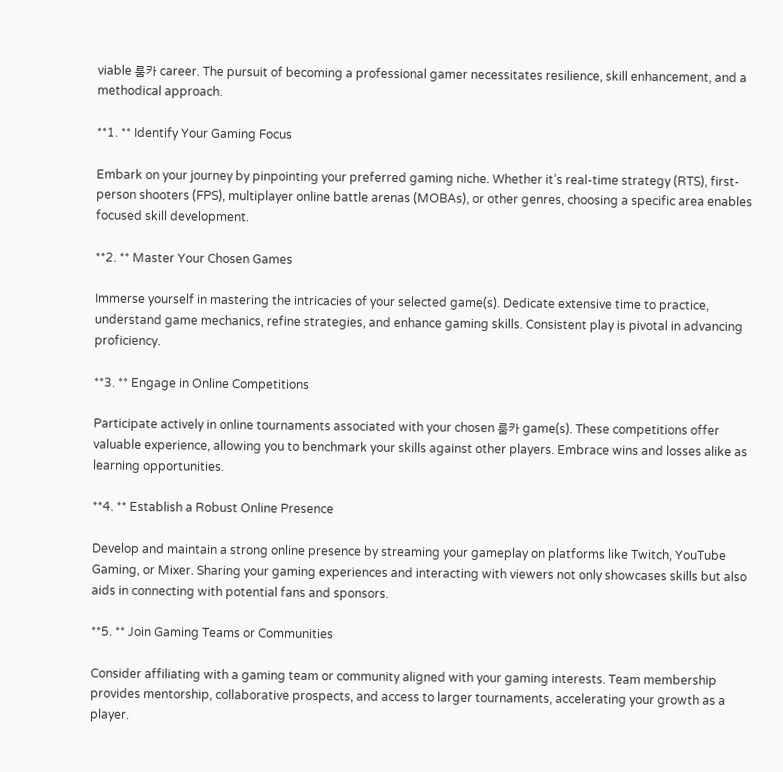viable 룸카 career. The pursuit of becoming a professional gamer necessitates resilience, skill enhancement, and a methodical approach.

**1. ** Identify Your Gaming Focus

Embark on your journey by pinpointing your preferred gaming niche. Whether it’s real-time strategy (RTS), first-person shooters (FPS), multiplayer online battle arenas (MOBAs), or other genres, choosing a specific area enables focused skill development.

**2. ** Master Your Chosen Games

Immerse yourself in mastering the intricacies of your selected game(s). Dedicate extensive time to practice, understand game mechanics, refine strategies, and enhance gaming skills. Consistent play is pivotal in advancing proficiency.

**3. ** Engage in Online Competitions

Participate actively in online tournaments associated with your chosen 룸카 game(s). These competitions offer valuable experience, allowing you to benchmark your skills against other players. Embrace wins and losses alike as learning opportunities.

**4. ** Establish a Robust Online Presence

Develop and maintain a strong online presence by streaming your gameplay on platforms like Twitch, YouTube Gaming, or Mixer. Sharing your gaming experiences and interacting with viewers not only showcases skills but also aids in connecting with potential fans and sponsors.

**5. ** Join Gaming Teams or Communities

Consider affiliating with a gaming team or community aligned with your gaming interests. Team membership provides mentorship, collaborative prospects, and access to larger tournaments, accelerating your growth as a player.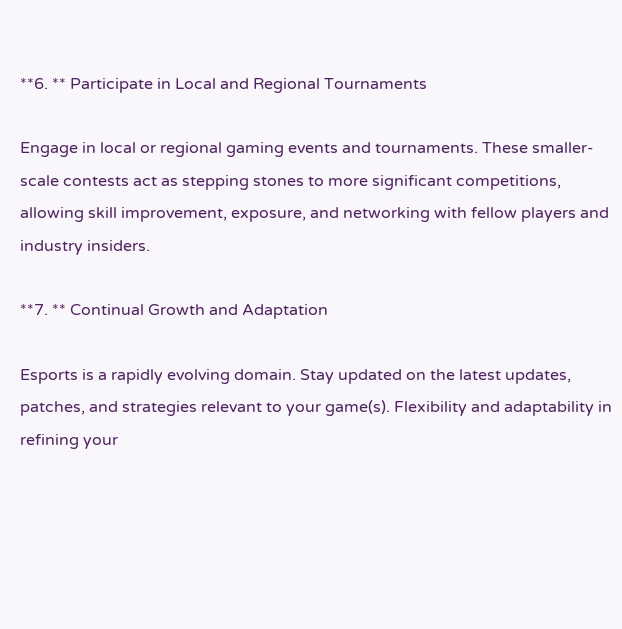**6. ** Participate in Local and Regional Tournaments

Engage in local or regional gaming events and tournaments. These smaller-scale contests act as stepping stones to more significant competitions, allowing skill improvement, exposure, and networking with fellow players and industry insiders.

**7. ** Continual Growth and Adaptation

Esports is a rapidly evolving domain. Stay updated on the latest updates, patches, and strategies relevant to your game(s). Flexibility and adaptability in refining your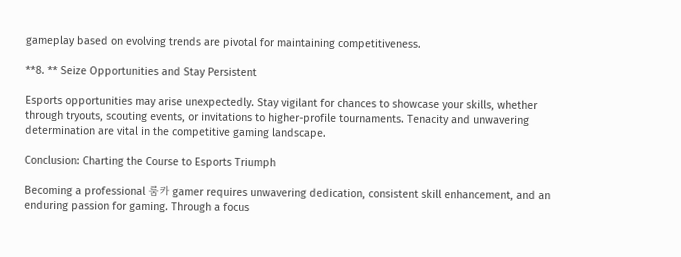gameplay based on evolving trends are pivotal for maintaining competitiveness.

**8. ** Seize Opportunities and Stay Persistent

Esports opportunities may arise unexpectedly. Stay vigilant for chances to showcase your skills, whether through tryouts, scouting events, or invitations to higher-profile tournaments. Tenacity and unwavering determination are vital in the competitive gaming landscape.

Conclusion: Charting the Course to Esports Triumph

Becoming a professional 룸카 gamer requires unwavering dedication, consistent skill enhancement, and an enduring passion for gaming. Through a focus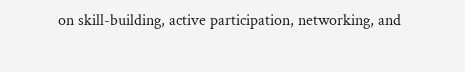on skill-building, active participation, networking, and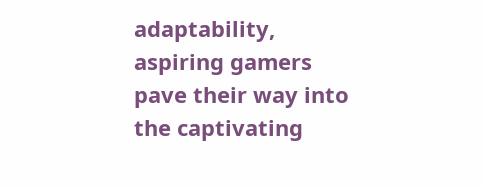adaptability, aspiring gamers pave their way into the captivating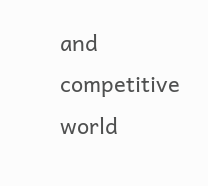and competitive world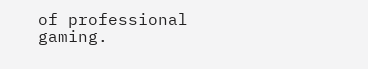of professional gaming.